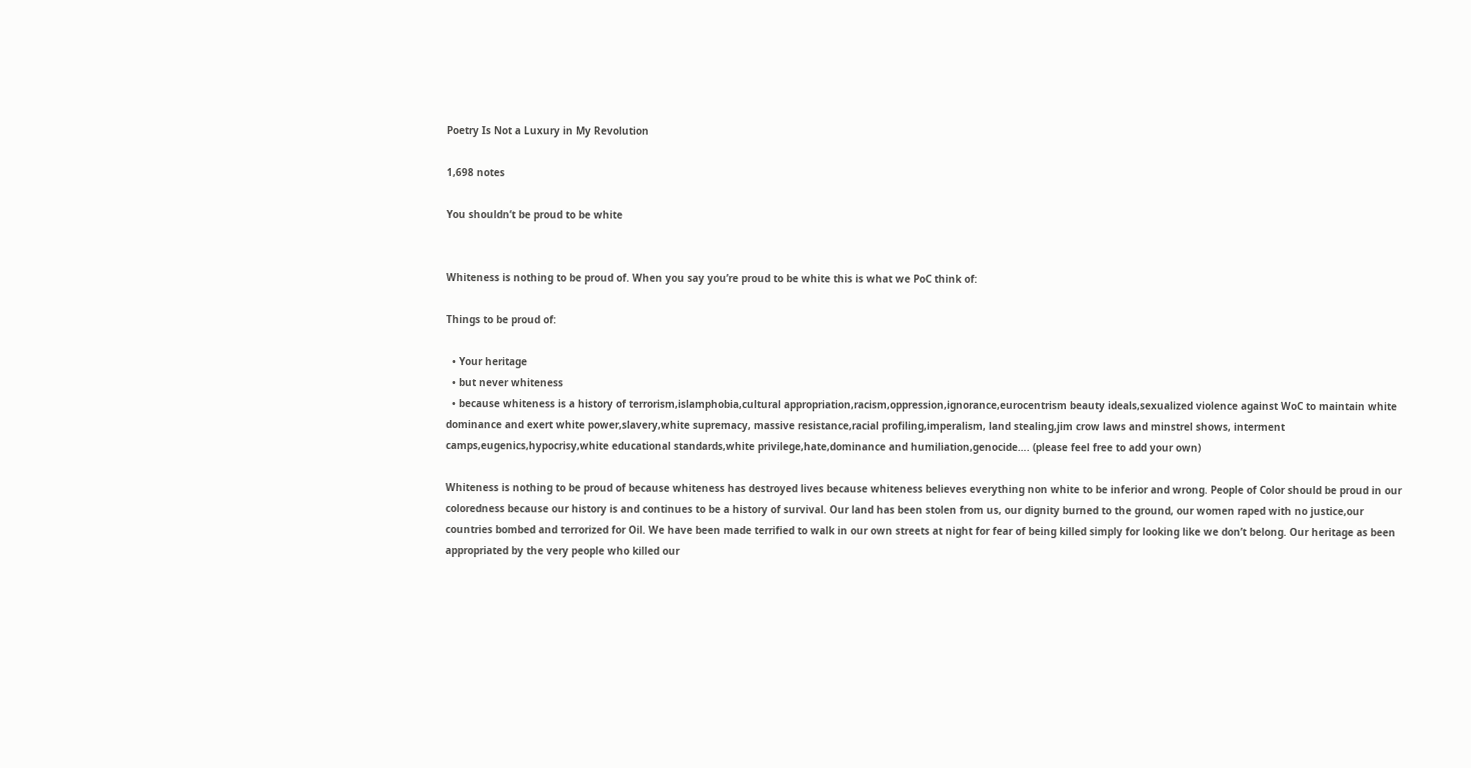Poetry Is Not a Luxury in My Revolution

1,698 notes

You shouldn’t be proud to be white


Whiteness is nothing to be proud of. When you say you’re proud to be white this is what we PoC think of:

Things to be proud of:

  • Your heritage
  • but never whiteness
  • because whiteness is a history of terrorism,islamphobia,cultural appropriation,racism,oppression,ignorance,eurocentrism beauty ideals,sexualized violence against WoC to maintain white dominance and exert white power,slavery,white supremacy, massive resistance,racial profiling,imperalism, land stealing,jim crow laws and minstrel shows, interment camps,eugenics,hypocrisy,white educational standards,white privilege,hate,dominance and humiliation,genocide…. (please feel free to add your own)

Whiteness is nothing to be proud of because whiteness has destroyed lives because whiteness believes everything non white to be inferior and wrong. People of Color should be proud in our coloredness because our history is and continues to be a history of survival. Our land has been stolen from us, our dignity burned to the ground, our women raped with no justice,our countries bombed and terrorized for Oil. We have been made terrified to walk in our own streets at night for fear of being killed simply for looking like we don’t belong. Our heritage as been appropriated by the very people who killed our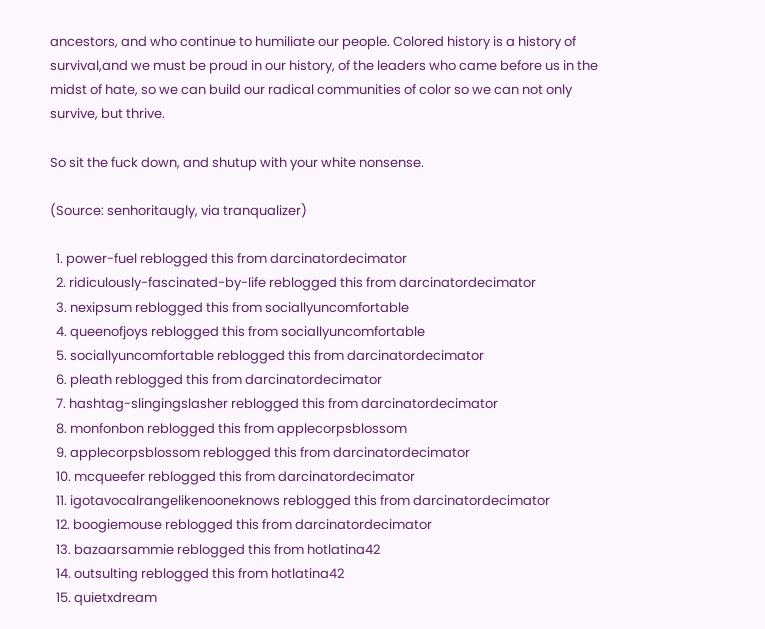ancestors, and who continue to humiliate our people. Colored history is a history of survival,and we must be proud in our history, of the leaders who came before us in the midst of hate, so we can build our radical communities of color so we can not only survive, but thrive.

So sit the fuck down, and shutup with your white nonsense.

(Source: senhoritaugly, via tranqualizer)

  1. power-fuel reblogged this from darcinatordecimator
  2. ridiculously-fascinated-by-life reblogged this from darcinatordecimator
  3. nexipsum reblogged this from sociallyuncomfortable
  4. queenofjoys reblogged this from sociallyuncomfortable
  5. sociallyuncomfortable reblogged this from darcinatordecimator
  6. pleath reblogged this from darcinatordecimator
  7. hashtag-slingingslasher reblogged this from darcinatordecimator
  8. monfonbon reblogged this from applecorpsblossom
  9. applecorpsblossom reblogged this from darcinatordecimator
  10. mcqueefer reblogged this from darcinatordecimator
  11. igotavocalrangelikenooneknows reblogged this from darcinatordecimator
  12. boogiemouse reblogged this from darcinatordecimator
  13. bazaarsammie reblogged this from hotlatina42
  14. outsulting reblogged this from hotlatina42
  15. quietxdream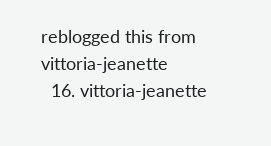reblogged this from vittoria-jeanette
  16. vittoria-jeanette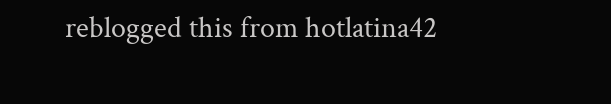reblogged this from hotlatina42